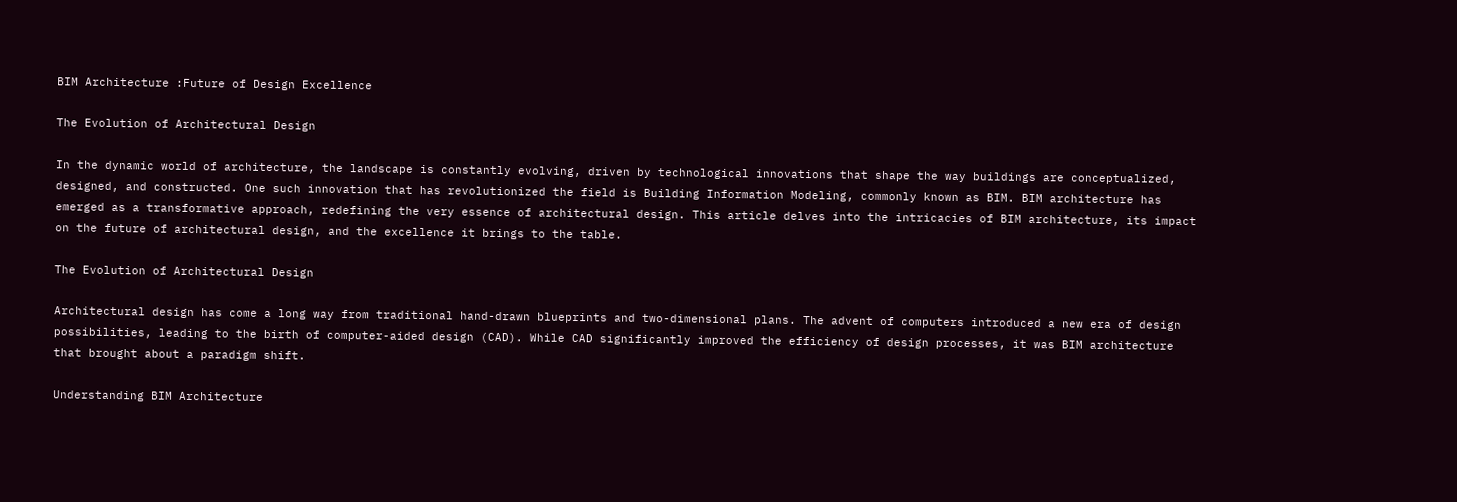BIM Architecture :Future of Design Excellence

The Evolution of Architectural Design

In the dynamic world of architecture, the landscape is constantly evolving, driven by technological innovations that shape the way buildings are conceptualized, designed, and constructed. One such innovation that has revolutionized the field is Building Information Modeling, commonly known as BIM. BIM architecture has emerged as a transformative approach, redefining the very essence of architectural design. This article delves into the intricacies of BIM architecture, its impact on the future of architectural design, and the excellence it brings to the table.

The Evolution of Architectural Design

Architectural design has come a long way from traditional hand-drawn blueprints and two-dimensional plans. The advent of computers introduced a new era of design possibilities, leading to the birth of computer-aided design (CAD). While CAD significantly improved the efficiency of design processes, it was BIM architecture that brought about a paradigm shift.

Understanding BIM Architecture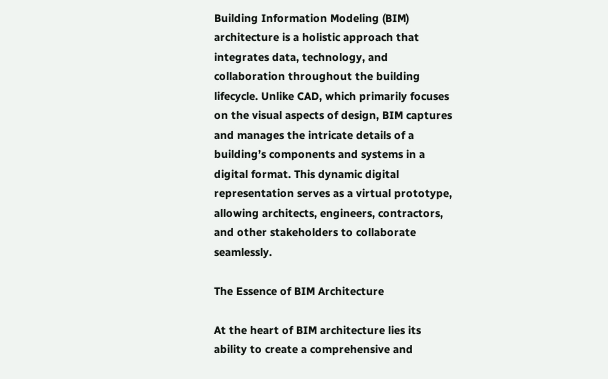Building Information Modeling (BIM) architecture is a holistic approach that integrates data, technology, and collaboration throughout the building lifecycle. Unlike CAD, which primarily focuses on the visual aspects of design, BIM captures and manages the intricate details of a building’s components and systems in a digital format. This dynamic digital representation serves as a virtual prototype, allowing architects, engineers, contractors, and other stakeholders to collaborate seamlessly.

The Essence of BIM Architecture

At the heart of BIM architecture lies its ability to create a comprehensive and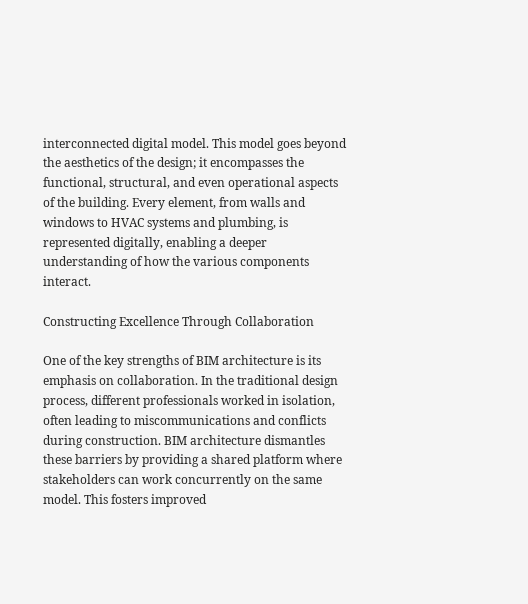interconnected digital model. This model goes beyond the aesthetics of the design; it encompasses the functional, structural, and even operational aspects of the building. Every element, from walls and windows to HVAC systems and plumbing, is represented digitally, enabling a deeper understanding of how the various components interact.

Constructing Excellence Through Collaboration

One of the key strengths of BIM architecture is its emphasis on collaboration. In the traditional design process, different professionals worked in isolation, often leading to miscommunications and conflicts during construction. BIM architecture dismantles these barriers by providing a shared platform where stakeholders can work concurrently on the same model. This fosters improved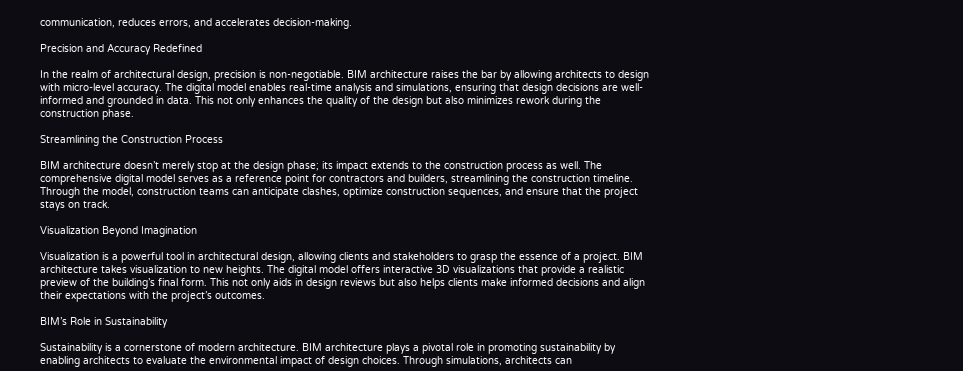communication, reduces errors, and accelerates decision-making.

Precision and Accuracy Redefined

In the realm of architectural design, precision is non-negotiable. BIM architecture raises the bar by allowing architects to design with micro-level accuracy. The digital model enables real-time analysis and simulations, ensuring that design decisions are well-informed and grounded in data. This not only enhances the quality of the design but also minimizes rework during the construction phase.

Streamlining the Construction Process

BIM architecture doesn’t merely stop at the design phase; its impact extends to the construction process as well. The comprehensive digital model serves as a reference point for contractors and builders, streamlining the construction timeline. Through the model, construction teams can anticipate clashes, optimize construction sequences, and ensure that the project stays on track.

Visualization Beyond Imagination

Visualization is a powerful tool in architectural design, allowing clients and stakeholders to grasp the essence of a project. BIM architecture takes visualization to new heights. The digital model offers interactive 3D visualizations that provide a realistic preview of the building’s final form. This not only aids in design reviews but also helps clients make informed decisions and align their expectations with the project’s outcomes.

BIM’s Role in Sustainability

Sustainability is a cornerstone of modern architecture. BIM architecture plays a pivotal role in promoting sustainability by enabling architects to evaluate the environmental impact of design choices. Through simulations, architects can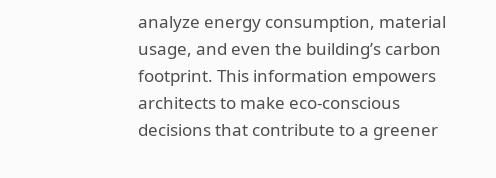analyze energy consumption, material usage, and even the building’s carbon footprint. This information empowers architects to make eco-conscious decisions that contribute to a greener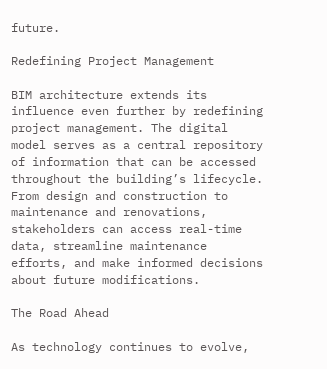future.

Redefining Project Management

BIM architecture extends its influence even further by redefining project management. The digital model serves as a central repository of information that can be accessed throughout the building’s lifecycle. From design and construction to maintenance and renovations, stakeholders can access real-time data, streamline maintenance efforts, and make informed decisions about future modifications.

The Road Ahead

As technology continues to evolve,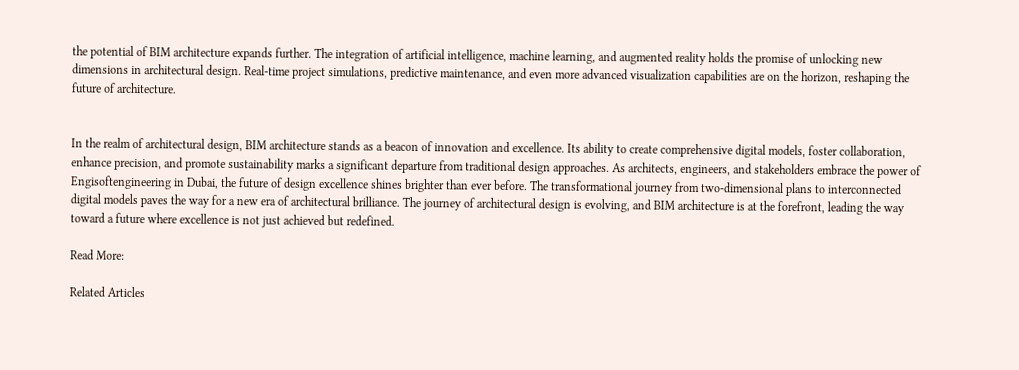the potential of BIM architecture expands further. The integration of artificial intelligence, machine learning, and augmented reality holds the promise of unlocking new dimensions in architectural design. Real-time project simulations, predictive maintenance, and even more advanced visualization capabilities are on the horizon, reshaping the future of architecture.


In the realm of architectural design, BIM architecture stands as a beacon of innovation and excellence. Its ability to create comprehensive digital models, foster collaboration, enhance precision, and promote sustainability marks a significant departure from traditional design approaches. As architects, engineers, and stakeholders embrace the power of Engisoftengineering in Dubai, the future of design excellence shines brighter than ever before. The transformational journey from two-dimensional plans to interconnected digital models paves the way for a new era of architectural brilliance. The journey of architectural design is evolving, and BIM architecture is at the forefront, leading the way toward a future where excellence is not just achieved but redefined.

Read More:

Related Articles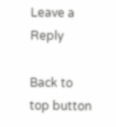Leave a Reply

Back to top button